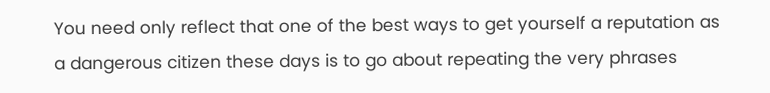You need only reflect that one of the best ways to get yourself a reputation as a dangerous citizen these days is to go about repeating the very phrases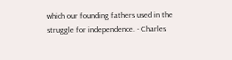which our founding fathers used in the struggle for independence. - Charles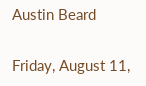Austin Beard

Friday, August 11,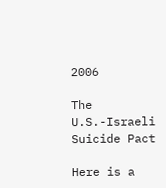2006

The U.S.-Israeli Suicide Pact

Here is a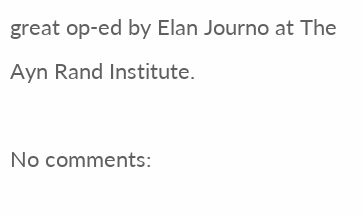great op-ed by Elan Journo at The Ayn Rand Institute.

No comments: